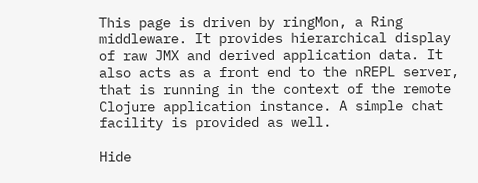This page is driven by ringMon, a Ring middleware. It provides hierarchical display of raw JMX and derived application data. It also acts as a front end to the nREPL server, that is running in the context of the remote Clojure application instance. A simple chat facility is provided as well.

Hide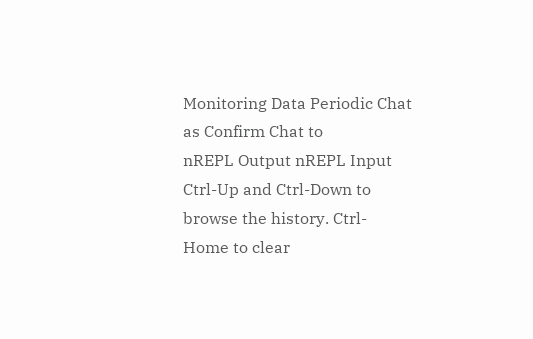Monitoring Data Periodic Chat as Confirm Chat to
nREPL Output nREPL Input Ctrl-Up and Ctrl-Down to browse the history. Ctrl-Home to clear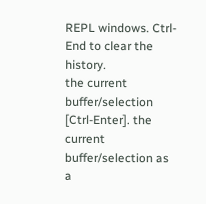REPL windows. Ctrl-End to clear the history.
the current buffer/selection [Ctrl-Enter]. the current buffer/selection as a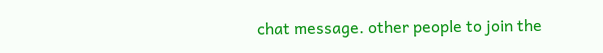chat message. other people to join the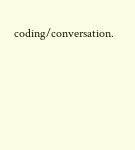coding/conversation.